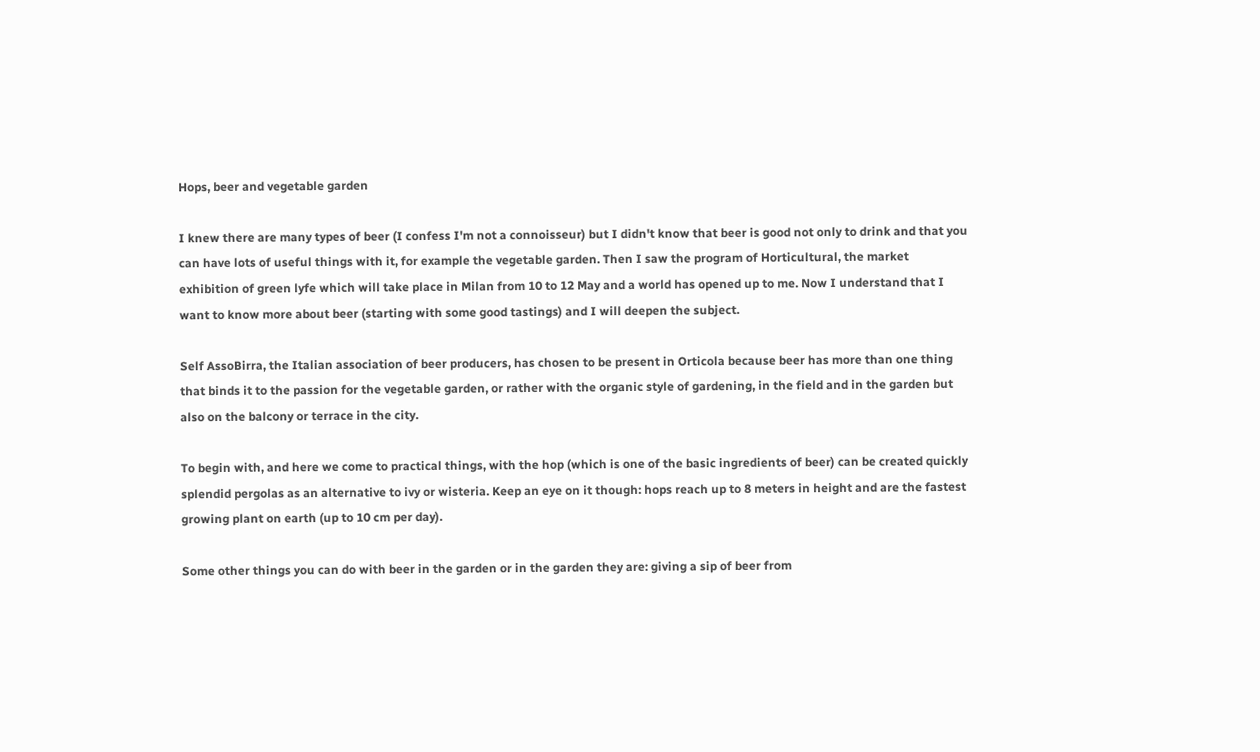Hops, beer and vegetable garden

I knew there are many types of beer (I confess I'm not a connoisseur) but I didn't know that beer is good not only to drink and that you can have lots of useful things with it, for example the vegetable garden. Then I saw the program of Horticultural, the market exhibition of green lyfe which will take place in Milan from 10 to 12 May and a world has opened up to me. Now I understand that I want to know more about beer (starting with some good tastings) and I will deepen the subject.

Self AssoBirra, the Italian association of beer producers, has chosen to be present in Orticola because beer has more than one thing that binds it to the passion for the vegetable garden, or rather with the organic style of gardening, in the field and in the garden but also on the balcony or terrace in the city.

To begin with, and here we come to practical things, with the hop (which is one of the basic ingredients of beer) can be created quickly splendid pergolas as an alternative to ivy or wisteria. Keep an eye on it though: hops reach up to 8 meters in height and are the fastest growing plant on earth (up to 10 cm per day).

Some other things you can do with beer in the garden or in the garden they are: giving a sip of beer from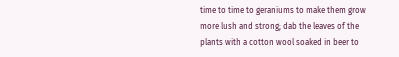time to time to geraniums to make them grow more lush and strong; dab the leaves of the plants with a cotton wool soaked in beer to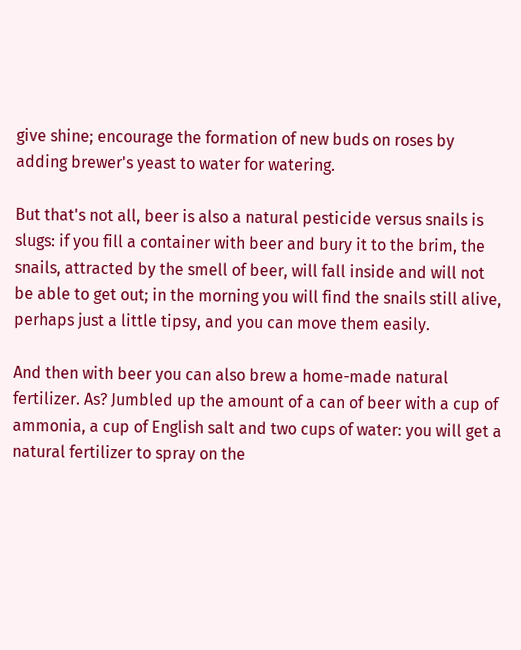give shine; encourage the formation of new buds on roses by adding brewer's yeast to water for watering.

But that's not all, beer is also a natural pesticide versus snails is slugs: if you fill a container with beer and bury it to the brim, the snails, attracted by the smell of beer, will fall inside and will not be able to get out; in the morning you will find the snails still alive, perhaps just a little tipsy, and you can move them easily.

And then with beer you can also brew a home-made natural fertilizer. As? Jumbled up the amount of a can of beer with a cup of ammonia, a cup of English salt and two cups of water: you will get a natural fertilizer to spray on the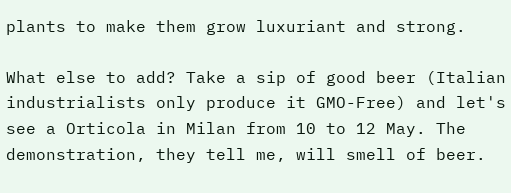plants to make them grow luxuriant and strong.

What else to add? Take a sip of good beer (Italian industrialists only produce it GMO-Free) and let's see a Orticola in Milan from 10 to 12 May. The demonstration, they tell me, will smell of beer.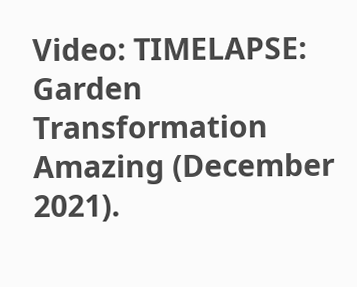Video: TIMELAPSE: Garden Transformation Amazing (December 2021).